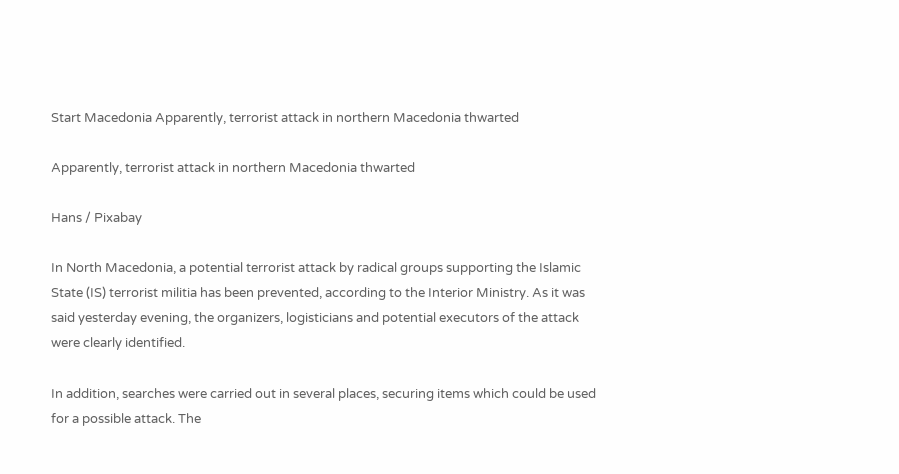Start Macedonia Apparently, terrorist attack in northern Macedonia thwarted

Apparently, terrorist attack in northern Macedonia thwarted

Hans / Pixabay

In North Macedonia, a potential terrorist attack by radical groups supporting the Islamic State (IS) terrorist militia has been prevented, according to the Interior Ministry. As it was said yesterday evening, the organizers, logisticians and potential executors of the attack were clearly identified.

In addition, searches were carried out in several places, securing items which could be used for a possible attack. The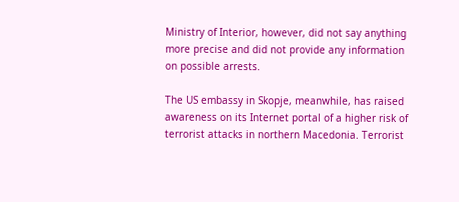Ministry of Interior, however, did not say anything more precise and did not provide any information on possible arrests.

The US embassy in Skopje, meanwhile, has raised awareness on its Internet portal of a higher risk of terrorist attacks in northern Macedonia. Terrorist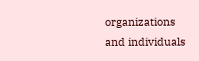organizations and individuals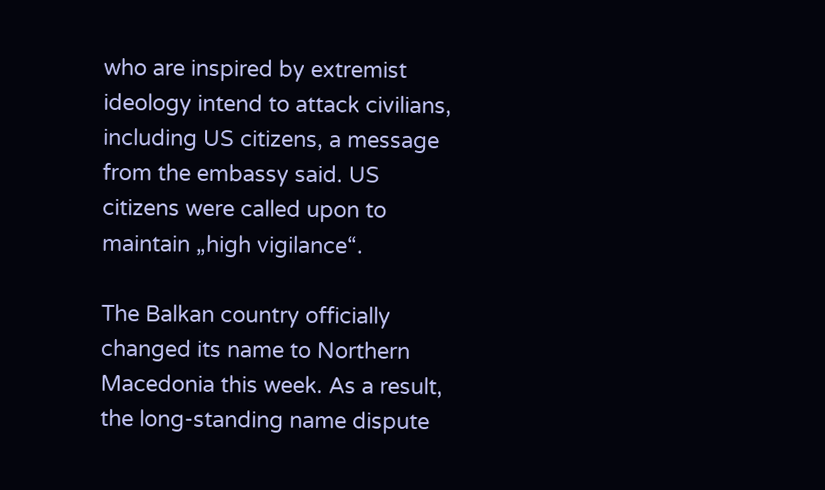who are inspired by extremist ideology intend to attack civilians, including US citizens, a message from the embassy said. US citizens were called upon to maintain „high vigilance“.

The Balkan country officially changed its name to Northern Macedonia this week. As a result, the long-standing name dispute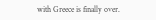with Greece is finally over.